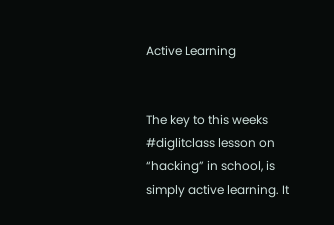Active Learning


The key to this weeks #diglitclass lesson on “hacking” in school, is simply active learning. It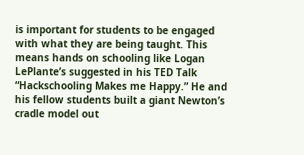is important for students to be engaged with what they are being taught. This means hands on schooling like Logan LePlante’s suggested in his TED Talk “Hackschooling Makes me Happy.” He and his fellow students built a giant Newton’s cradle model out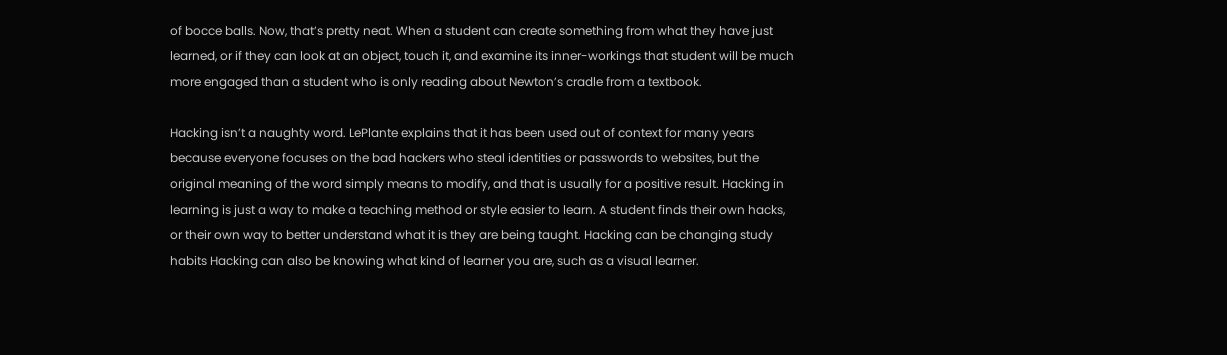of bocce balls. Now, that’s pretty neat. When a student can create something from what they have just learned, or if they can look at an object, touch it, and examine its inner-workings that student will be much more engaged than a student who is only reading about Newton’s cradle from a textbook.

Hacking isn’t a naughty word. LePlante explains that it has been used out of context for many years because everyone focuses on the bad hackers who steal identities or passwords to websites, but the original meaning of the word simply means to modify, and that is usually for a positive result. Hacking in learning is just a way to make a teaching method or style easier to learn. A student finds their own hacks, or their own way to better understand what it is they are being taught. Hacking can be changing study habits Hacking can also be knowing what kind of learner you are, such as a visual learner.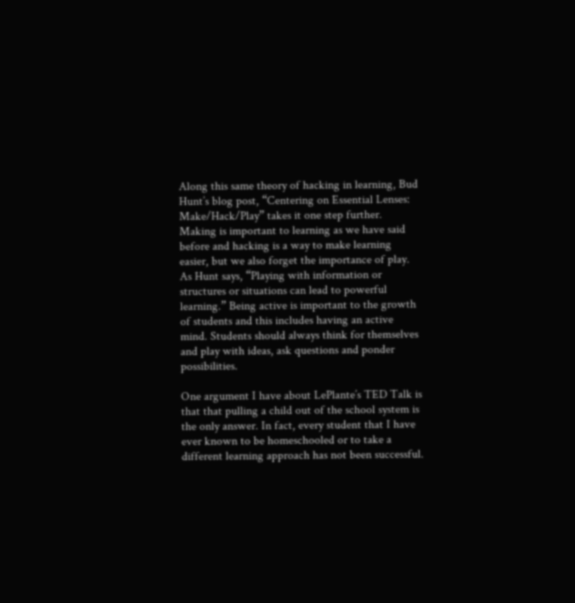Along this same theory of hacking in learning, Bud Hunt’s blog post, “Centering on Essential Lenses: Make/Hack/Play” takes it one step further. Making is important to learning as we have said before and hacking is a way to make learning easier, but we also forget the importance of play. As Hunt says, “Playing with information or structures or situations can lead to powerful learning.” Being active is important to the growth of students and this includes having an active mind. Students should always think for themselves and play with ideas, ask questions and ponder possibilities.

One argument I have about LePlante’s TED Talk is that that pulling a child out of the school system is the only answer. In fact, every student that I have ever known to be homeschooled or to take a different learning approach has not been successful.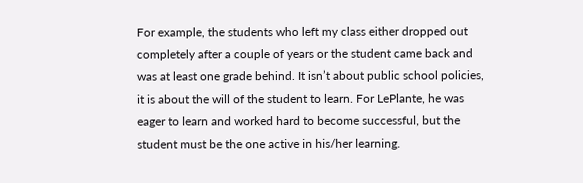For example, the students who left my class either dropped out completely after a couple of years or the student came back and was at least one grade behind. It isn’t about public school policies, it is about the will of the student to learn. For LePlante, he was eager to learn and worked hard to become successful, but the student must be the one active in his/her learning.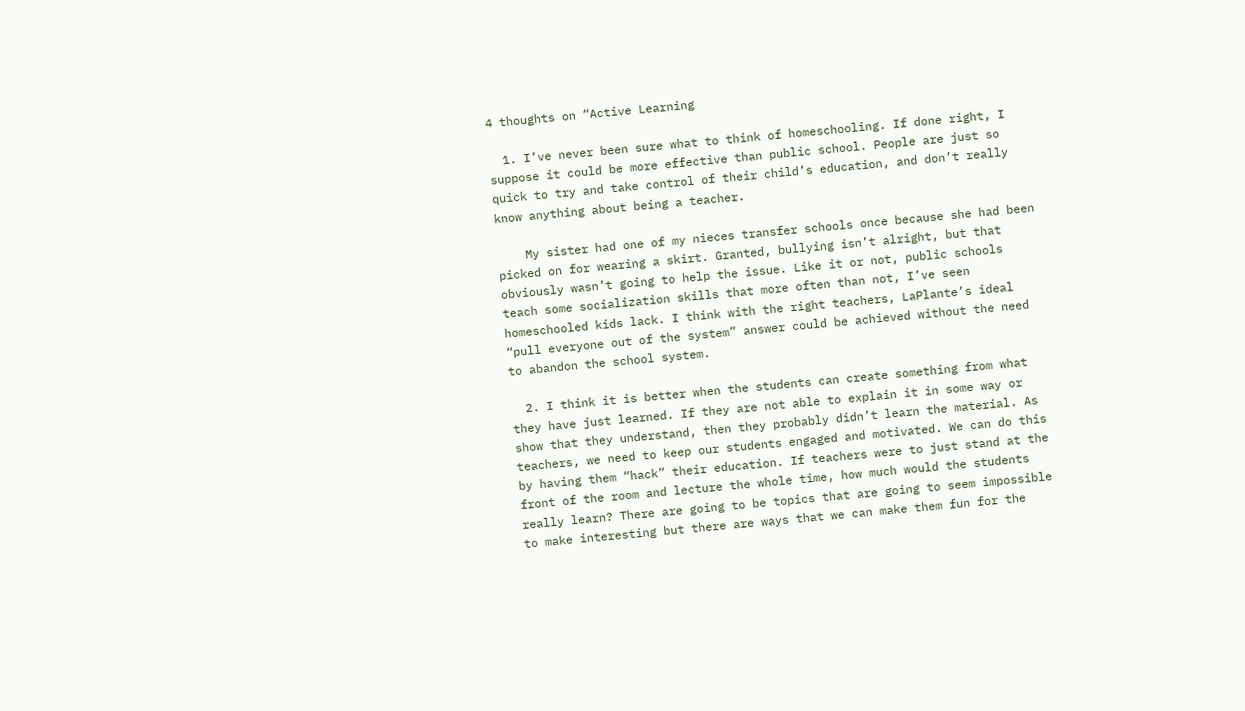4 thoughts on “Active Learning

  1. I’ve never been sure what to think of homeschooling. If done right, I suppose it could be more effective than public school. People are just so quick to try and take control of their child’s education, and don’t really know anything about being a teacher.

    My sister had one of my nieces transfer schools once because she had been picked on for wearing a skirt. Granted, bullying isn’t alright, but that obviously wasn’t going to help the issue. Like it or not, public schools teach some socialization skills that more often than not, I’ve seen homeschooled kids lack. I think with the right teachers, LaPlante’s ideal “pull everyone out of the system” answer could be achieved without the need to abandon the school system.

  2. I think it is better when the students can create something from what they have just learned. If they are not able to explain it in some way or show that they understand, then they probably didn’t learn the material. As teachers, we need to keep our students engaged and motivated. We can do this by having them “hack” their education. If teachers were to just stand at the front of the room and lecture the whole time, how much would the students really learn? There are going to be topics that are going to seem impossible to make interesting but there are ways that we can make them fun for the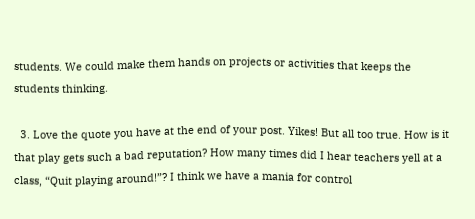students. We could make them hands on projects or activities that keeps the students thinking.

  3. Love the quote you have at the end of your post. Yikes! But all too true. How is it that play gets such a bad reputation? How many times did I hear teachers yell at a class, “Quit playing around!”? I think we have a mania for control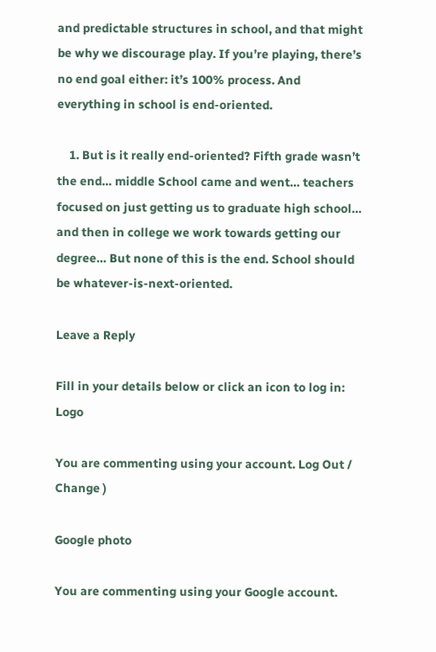and predictable structures in school, and that might be why we discourage play. If you’re playing, there’s no end goal either: it’s 100% process. And everything in school is end-oriented.

    1. But is it really end-oriented? Fifth grade wasn’t the end… middle School came and went… teachers focused on just getting us to graduate high school… and then in college we work towards getting our degree… But none of this is the end. School should be whatever-is-next-oriented.

Leave a Reply

Fill in your details below or click an icon to log in: Logo

You are commenting using your account. Log Out /  Change )

Google photo

You are commenting using your Google account.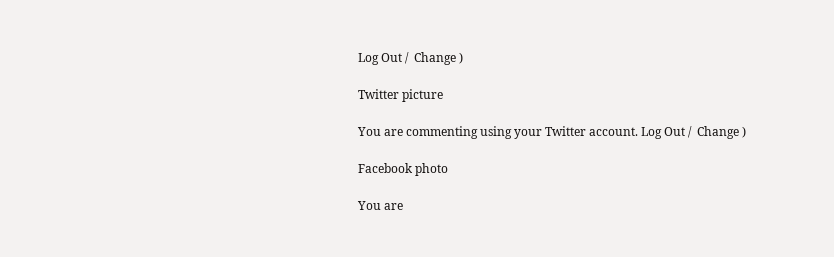Log Out /  Change )

Twitter picture

You are commenting using your Twitter account. Log Out /  Change )

Facebook photo

You are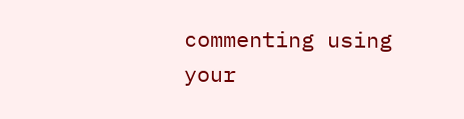commenting using your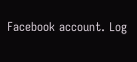Facebook account. Log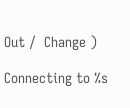Out /  Change )

Connecting to %s